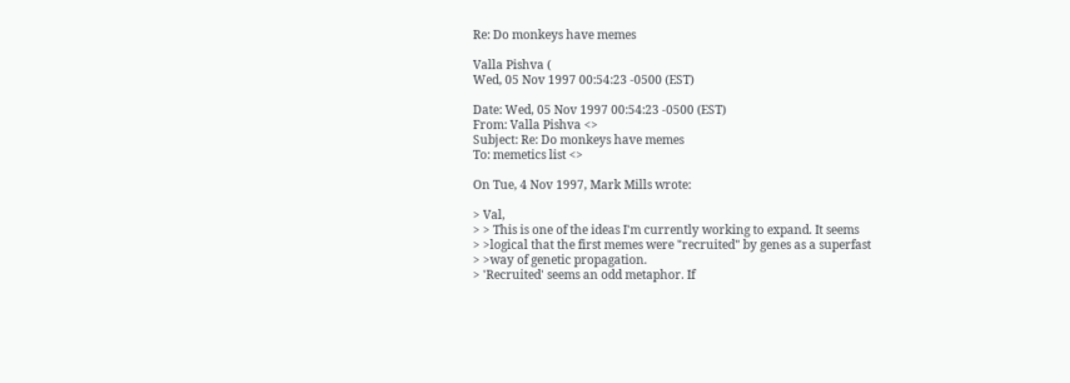Re: Do monkeys have memes

Valla Pishva (
Wed, 05 Nov 1997 00:54:23 -0500 (EST)

Date: Wed, 05 Nov 1997 00:54:23 -0500 (EST)
From: Valla Pishva <>
Subject: Re: Do monkeys have memes
To: memetics list <>

On Tue, 4 Nov 1997, Mark Mills wrote:

> Val,
> > This is one of the ideas I'm currently working to expand. It seems
> >logical that the first memes were "recruited" by genes as a superfast
> >way of genetic propagation.
> 'Recruited' seems an odd metaphor. If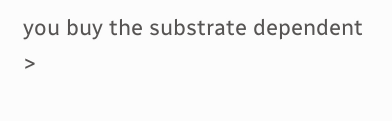you buy the substrate dependent
>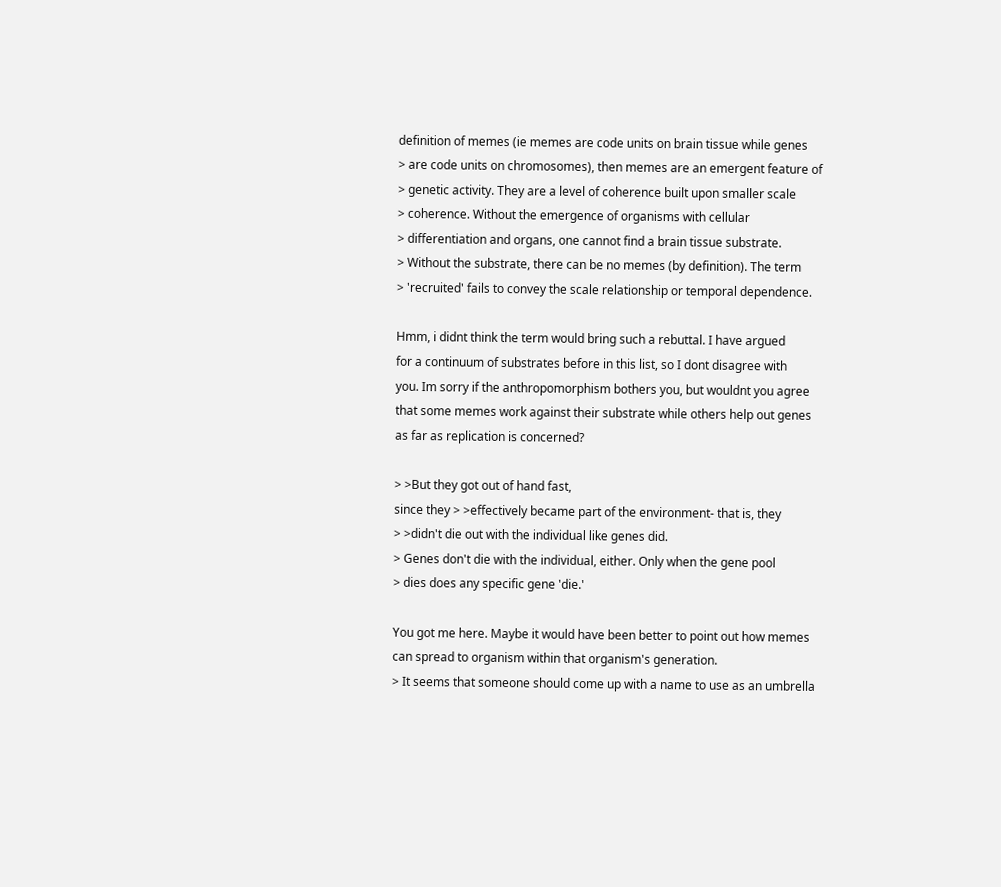definition of memes (ie memes are code units on brain tissue while genes
> are code units on chromosomes), then memes are an emergent feature of
> genetic activity. They are a level of coherence built upon smaller scale
> coherence. Without the emergence of organisms with cellular
> differentiation and organs, one cannot find a brain tissue substrate.
> Without the substrate, there can be no memes (by definition). The term
> 'recruited' fails to convey the scale relationship or temporal dependence.

Hmm, i didnt think the term would bring such a rebuttal. I have argued
for a continuum of substrates before in this list, so I dont disagree with
you. Im sorry if the anthropomorphism bothers you, but wouldnt you agree
that some memes work against their substrate while others help out genes
as far as replication is concerned?

> >But they got out of hand fast,
since they > >effectively became part of the environment- that is, they
> >didn't die out with the individual like genes did.
> Genes don't die with the individual, either. Only when the gene pool
> dies does any specific gene 'die.'

You got me here. Maybe it would have been better to point out how memes
can spread to organism within that organism's generation.
> It seems that someone should come up with a name to use as an umbrella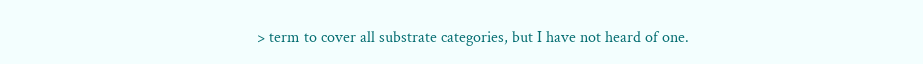> term to cover all substrate categories, but I have not heard of one.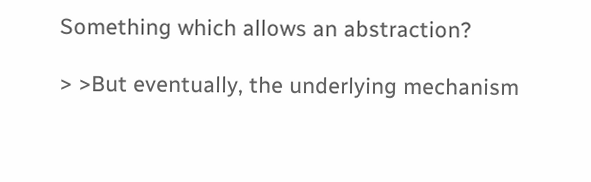Something which allows an abstraction?

> >But eventually, the underlying mechanism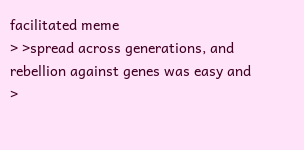facilitated meme
> >spread across generations, and rebellion against genes was easy and
>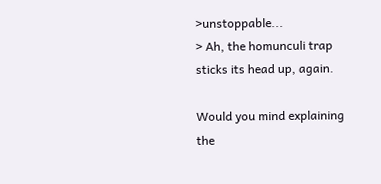>unstoppable...
> Ah, the homunculi trap sticks its head up, again.

Would you mind explaining the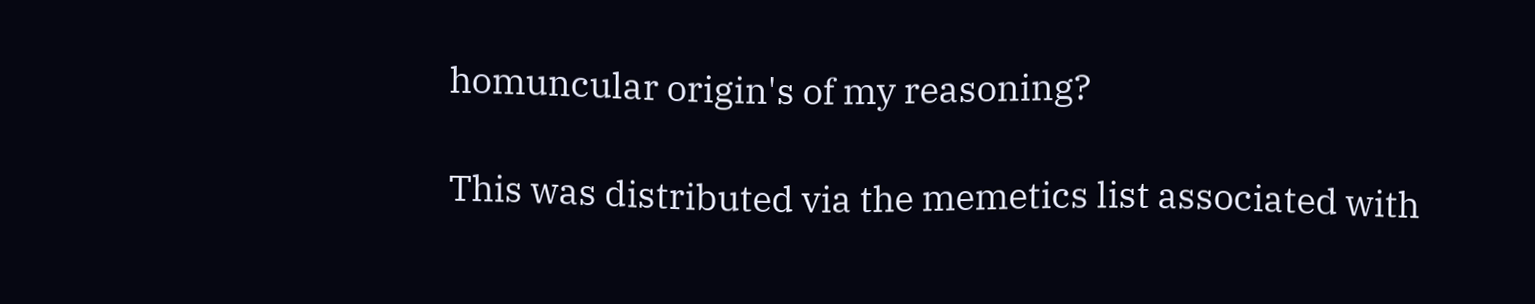homuncular origin's of my reasoning?

This was distributed via the memetics list associated with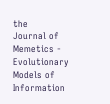the
Journal of Memetics - Evolutionary Models of Information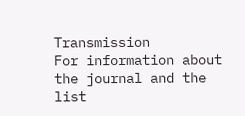Transmission
For information about the journal and the list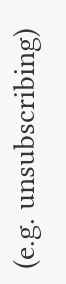(e.g. unsubscribing)